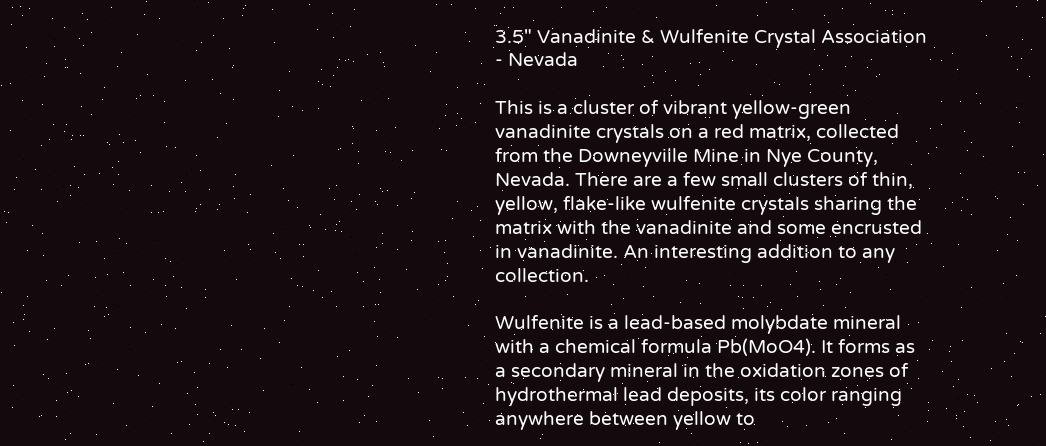3.5" Vanadinite & Wulfenite Crystal Association - Nevada

This is a cluster of vibrant yellow-green vanadinite crystals on a red matrix, collected from the Downeyville Mine in Nye County, Nevada. There are a few small clusters of thin, yellow, flake-like wulfenite crystals sharing the matrix with the vanadinite and some encrusted in vanadinite. An interesting addition to any collection.

Wulfenite is a lead-based molybdate mineral with a chemical formula Pb(MoO4). It forms as a secondary mineral in the oxidation zones of hydrothermal lead deposits, its color ranging anywhere between yellow to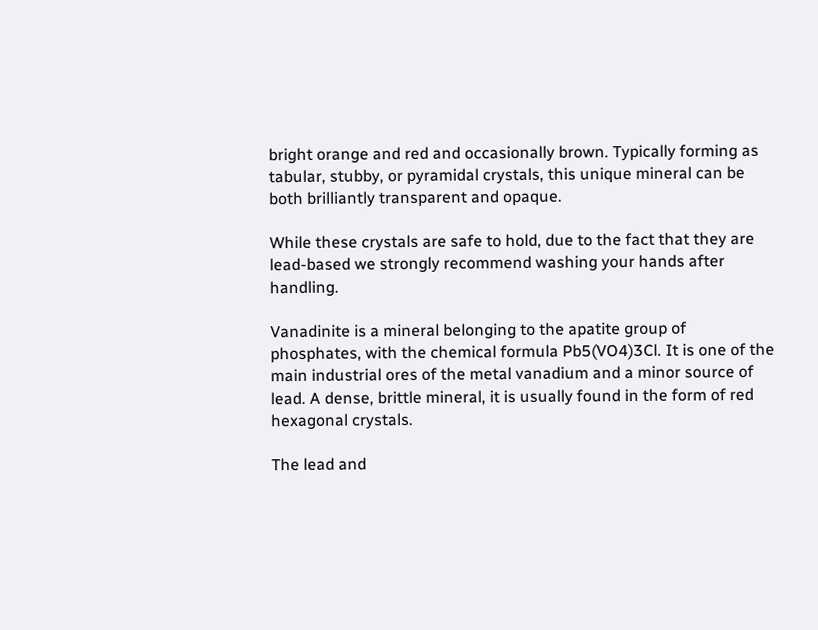bright orange and red and occasionally brown. Typically forming as tabular, stubby, or pyramidal crystals, this unique mineral can be both brilliantly transparent and opaque.

While these crystals are safe to hold, due to the fact that they are lead-based we strongly recommend washing your hands after handling.

Vanadinite is a mineral belonging to the apatite group of phosphates, with the chemical formula Pb5(VO4)3Cl. It is one of the main industrial ores of the metal vanadium and a minor source of lead. A dense, brittle mineral, it is usually found in the form of red hexagonal crystals.

The lead and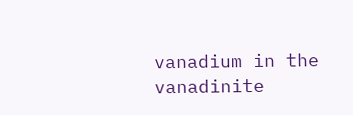vanadium in the vanadinite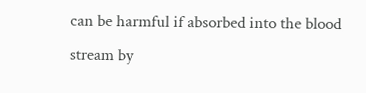can be harmful if absorbed into the blood stream by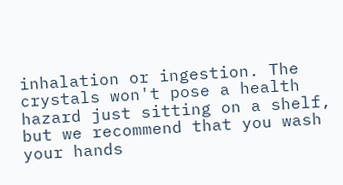inhalation or ingestion. The crystals won't pose a health hazard just sitting on a shelf, but we recommend that you wash your hands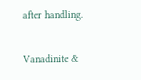after handling.

Vanadinite &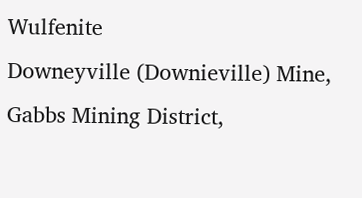Wulfenite
Downeyville (Downieville) Mine, Gabbs Mining District,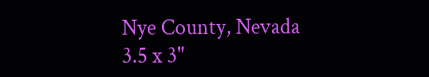Nye County, Nevada
3.5 x 3"